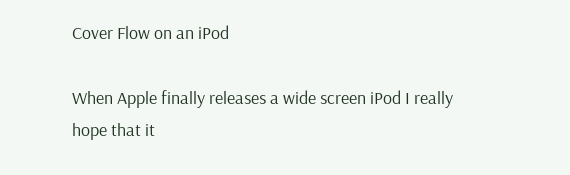Cover Flow on an iPod

When Apple finally releases a wide screen iPod I really hope that it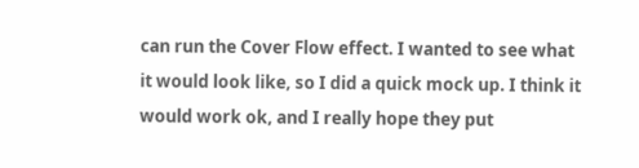can run the Cover Flow effect. I wanted to see what it would look like, so I did a quick mock up. I think it would work ok, and I really hope they put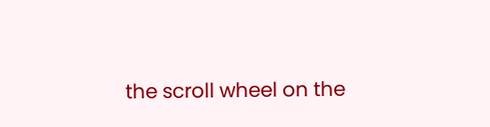the scroll wheel on the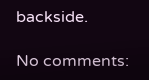backside.

No comments: